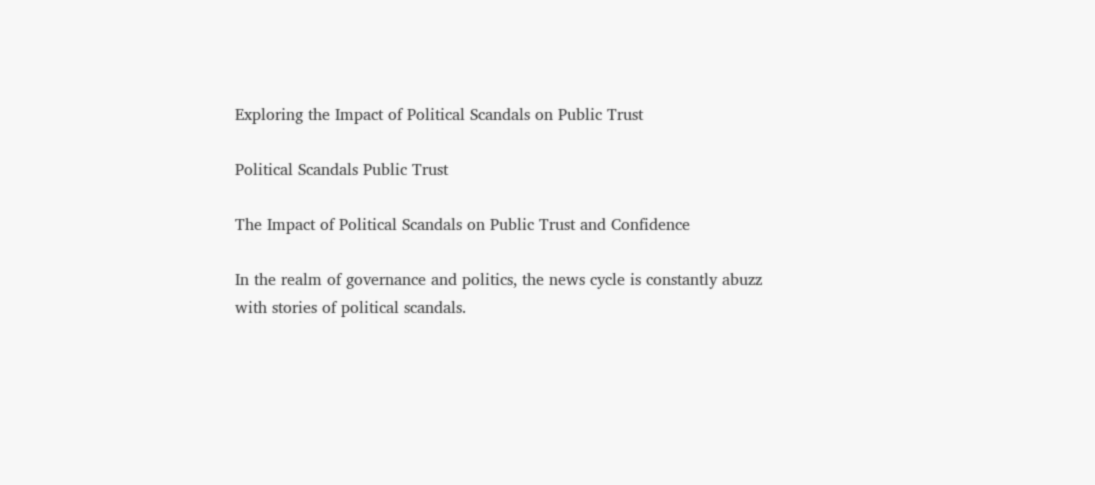Exploring the Impact of Political Scandals on Public Trust

Political Scandals Public Trust

The Impact of Political Scandals on Public Trust and Confidence

In the realm of governance and politics, the news cycle is constantly abuzz with stories of political scandals.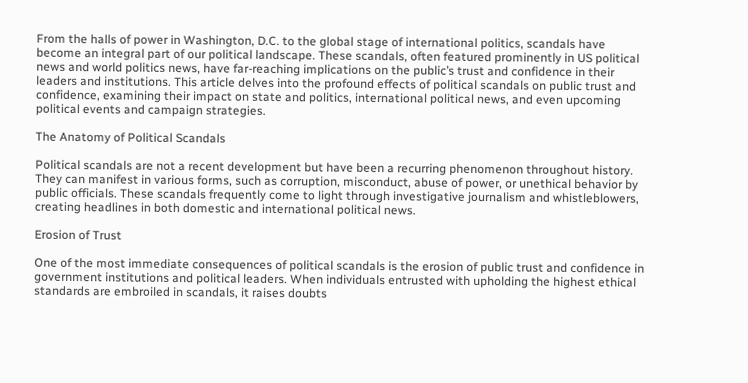From the halls of power in Washington, D.C. to the global stage of international politics, scandals have become an integral part of our political landscape. These scandals, often featured prominently in US political news and world politics news, have far-reaching implications on the public’s trust and confidence in their leaders and institutions. This article delves into the profound effects of political scandals on public trust and confidence, examining their impact on state and politics, international political news, and even upcoming political events and campaign strategies.

The Anatomy of Political Scandals

Political scandals are not a recent development but have been a recurring phenomenon throughout history. They can manifest in various forms, such as corruption, misconduct, abuse of power, or unethical behavior by public officials. These scandals frequently come to light through investigative journalism and whistleblowers, creating headlines in both domestic and international political news.

Erosion of Trust

One of the most immediate consequences of political scandals is the erosion of public trust and confidence in government institutions and political leaders. When individuals entrusted with upholding the highest ethical standards are embroiled in scandals, it raises doubts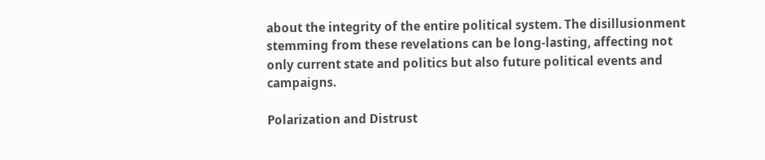about the integrity of the entire political system. The disillusionment stemming from these revelations can be long-lasting, affecting not only current state and politics but also future political events and campaigns.

Polarization and Distrust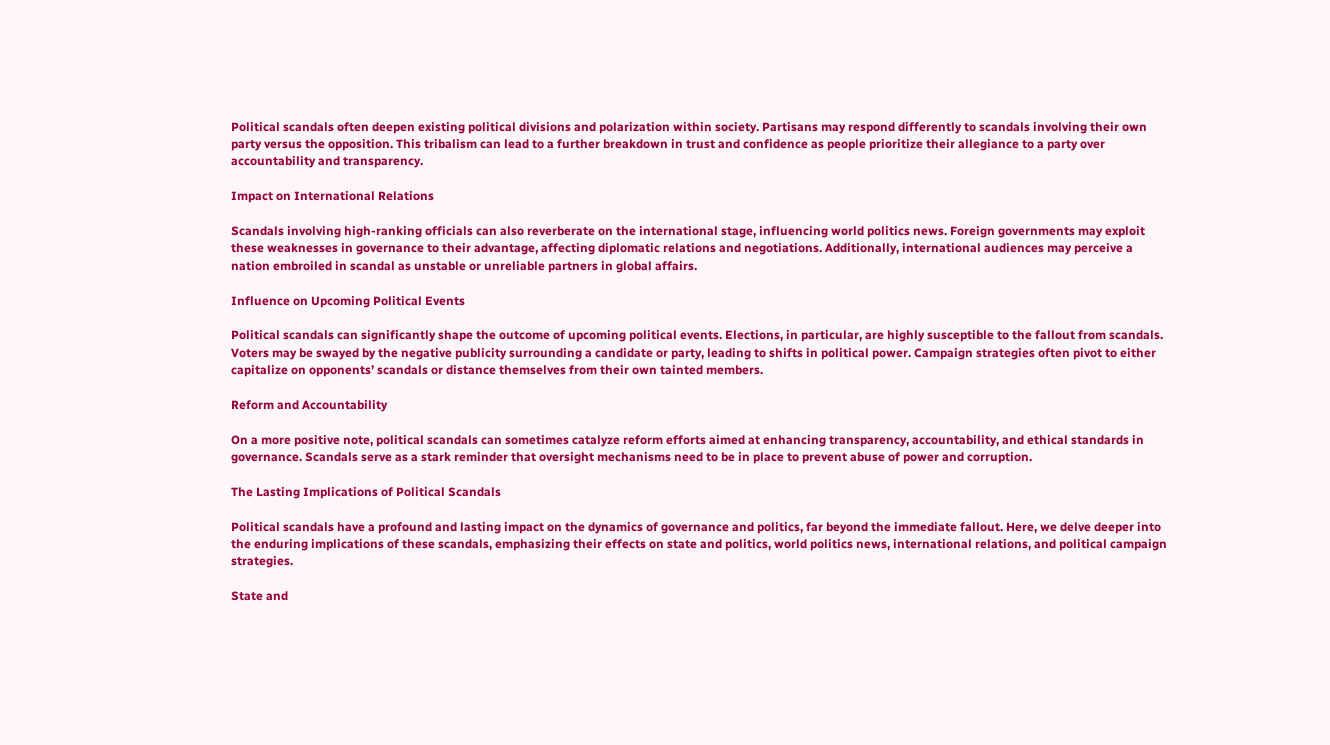Political scandals often deepen existing political divisions and polarization within society. Partisans may respond differently to scandals involving their own party versus the opposition. This tribalism can lead to a further breakdown in trust and confidence as people prioritize their allegiance to a party over accountability and transparency.

Impact on International Relations

Scandals involving high-ranking officials can also reverberate on the international stage, influencing world politics news. Foreign governments may exploit these weaknesses in governance to their advantage, affecting diplomatic relations and negotiations. Additionally, international audiences may perceive a nation embroiled in scandal as unstable or unreliable partners in global affairs.

Influence on Upcoming Political Events

Political scandals can significantly shape the outcome of upcoming political events. Elections, in particular, are highly susceptible to the fallout from scandals. Voters may be swayed by the negative publicity surrounding a candidate or party, leading to shifts in political power. Campaign strategies often pivot to either capitalize on opponents’ scandals or distance themselves from their own tainted members.

Reform and Accountability

On a more positive note, political scandals can sometimes catalyze reform efforts aimed at enhancing transparency, accountability, and ethical standards in governance. Scandals serve as a stark reminder that oversight mechanisms need to be in place to prevent abuse of power and corruption.

The Lasting Implications of Political Scandals

Political scandals have a profound and lasting impact on the dynamics of governance and politics, far beyond the immediate fallout. Here, we delve deeper into the enduring implications of these scandals, emphasizing their effects on state and politics, world politics news, international relations, and political campaign strategies.

State and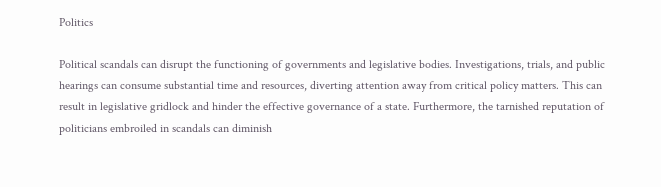Politics

Political scandals can disrupt the functioning of governments and legislative bodies. Investigations, trials, and public hearings can consume substantial time and resources, diverting attention away from critical policy matters. This can result in legislative gridlock and hinder the effective governance of a state. Furthermore, the tarnished reputation of politicians embroiled in scandals can diminish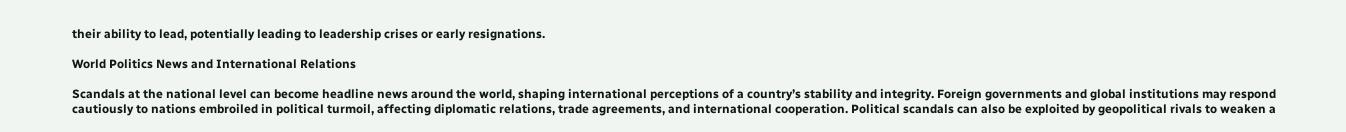their ability to lead, potentially leading to leadership crises or early resignations.

World Politics News and International Relations

Scandals at the national level can become headline news around the world, shaping international perceptions of a country’s stability and integrity. Foreign governments and global institutions may respond cautiously to nations embroiled in political turmoil, affecting diplomatic relations, trade agreements, and international cooperation. Political scandals can also be exploited by geopolitical rivals to weaken a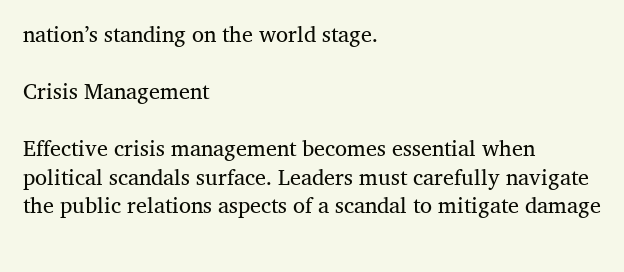nation’s standing on the world stage.

Crisis Management

Effective crisis management becomes essential when political scandals surface. Leaders must carefully navigate the public relations aspects of a scandal to mitigate damage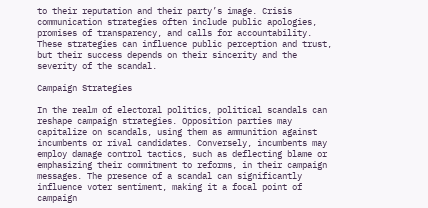to their reputation and their party’s image. Crisis communication strategies often include public apologies, promises of transparency, and calls for accountability. These strategies can influence public perception and trust, but their success depends on their sincerity and the severity of the scandal.

Campaign Strategies

In the realm of electoral politics, political scandals can reshape campaign strategies. Opposition parties may capitalize on scandals, using them as ammunition against incumbents or rival candidates. Conversely, incumbents may employ damage control tactics, such as deflecting blame or emphasizing their commitment to reforms, in their campaign messages. The presence of a scandal can significantly influence voter sentiment, making it a focal point of campaign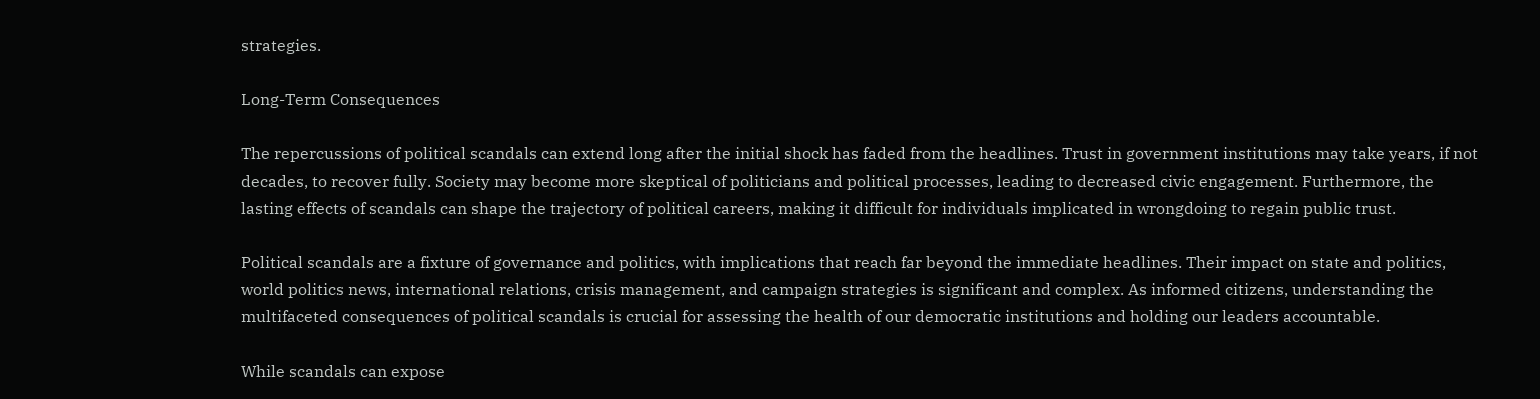strategies.

Long-Term Consequences

The repercussions of political scandals can extend long after the initial shock has faded from the headlines. Trust in government institutions may take years, if not decades, to recover fully. Society may become more skeptical of politicians and political processes, leading to decreased civic engagement. Furthermore, the lasting effects of scandals can shape the trajectory of political careers, making it difficult for individuals implicated in wrongdoing to regain public trust.

Political scandals are a fixture of governance and politics, with implications that reach far beyond the immediate headlines. Their impact on state and politics, world politics news, international relations, crisis management, and campaign strategies is significant and complex. As informed citizens, understanding the multifaceted consequences of political scandals is crucial for assessing the health of our democratic institutions and holding our leaders accountable.

While scandals can expose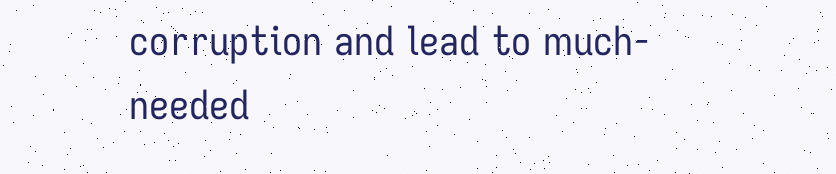corruption and lead to much-needed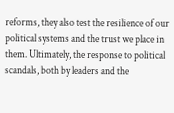reforms, they also test the resilience of our political systems and the trust we place in them. Ultimately, the response to political scandals, both by leaders and the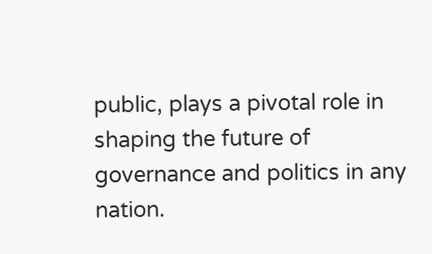public, plays a pivotal role in shaping the future of governance and politics in any nation.